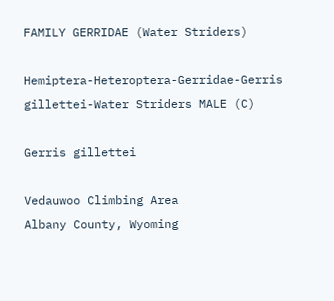FAMILY GERRIDAE (Water Striders)

Hemiptera-Heteroptera-Gerridae-Gerris gillettei-Water Striders MALE (C)

Gerris gillettei

Vedauwoo Climbing Area
Albany County, Wyoming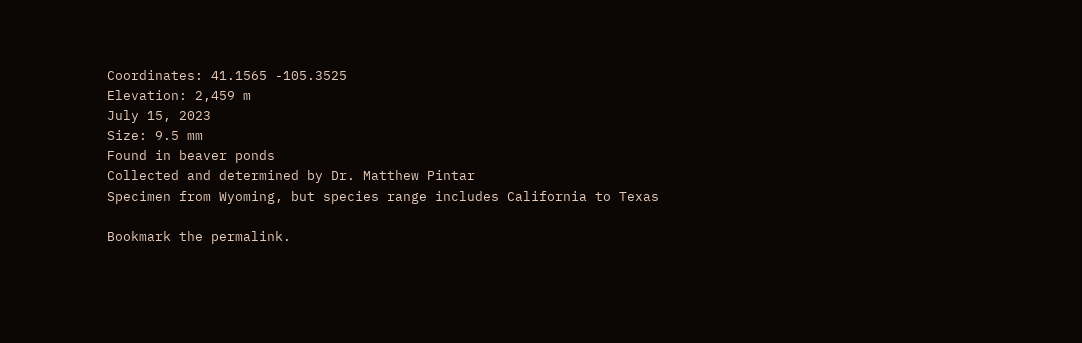Coordinates: 41.1565 -105.3525
Elevation: 2,459 m
July 15, 2023
Size: 9.5 mm
Found in beaver ponds
Collected and determined by Dr. Matthew Pintar
Specimen from Wyoming, but species range includes California to Texas

Bookmark the permalink.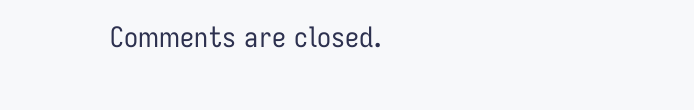Comments are closed.